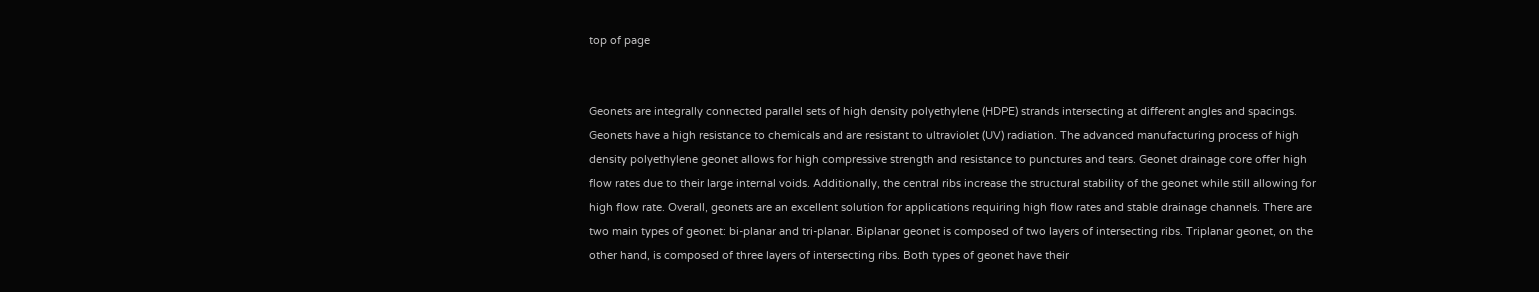top of page


Geonets are integrally connected parallel sets of high density polyethylene (HDPE) strands intersecting at different angles and spacings. Geonets have a high resistance to chemicals and are resistant to ultraviolet (UV) radiation. The advanced manufacturing process of high density polyethylene geonet allows for high compressive strength and resistance to punctures and tears. Geonet drainage core offer high flow rates due to their large internal voids. Additionally, the central ribs increase the structural stability of the geonet while still allowing for high flow rate. Overall, geonets are an excellent solution for applications requiring high flow rates and stable drainage channels. There are two main types of geonet: bi-planar and tri-planar. Biplanar geonet is composed of two layers of intersecting ribs. Triplanar geonet, on the other hand, is composed of three layers of intersecting ribs. Both types of geonet have their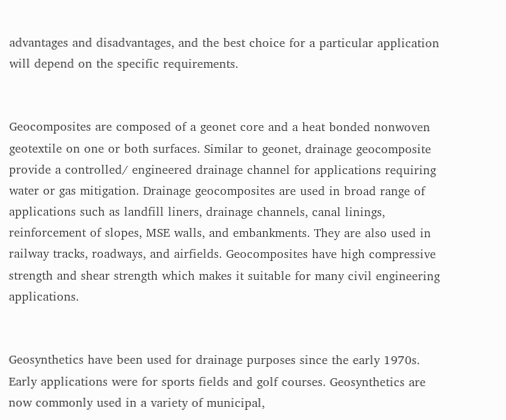advantages and disadvantages, and the best choice for a particular application will depend on the specific requirements.


Geocomposites are composed of a geonet core and a heat bonded nonwoven geotextile on one or both surfaces. Similar to geonet, drainage geocomposite provide a controlled/ engineered drainage channel for applications requiring water or gas mitigation. Drainage geocomposites are used in broad range of applications such as landfill liners, drainage channels, canal linings, reinforcement of slopes, MSE walls, and embankments. They are also used in railway tracks, roadways, and airfields. Geocomposites have high compressive strength and shear strength which makes it suitable for many civil engineering applications.


Geosynthetics have been used for drainage purposes since the early 1970s. Early applications were for sports fields and golf courses. Geosynthetics are now commonly used in a variety of municipal,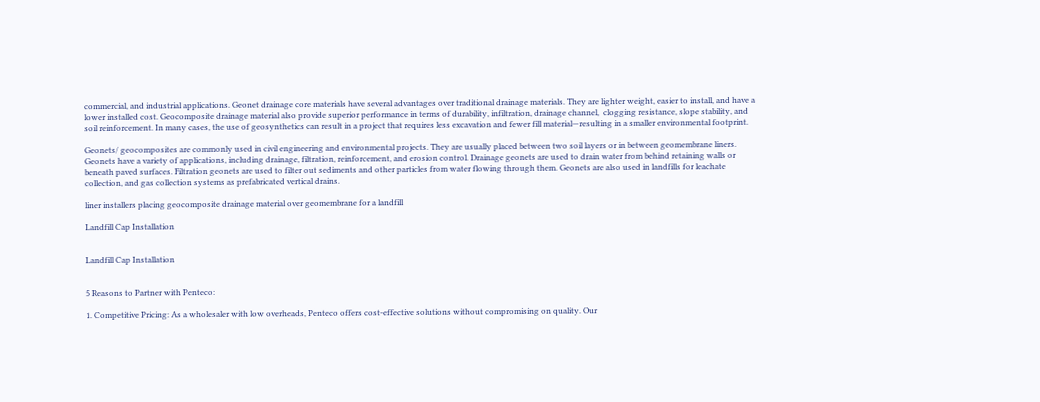commercial, and industrial applications. Geonet drainage core materials have several advantages over traditional drainage materials. They are lighter weight, easier to install, and have a lower installed cost. Geocomposite drainage material also provide superior performance in terms of durability, infiltration, drainage channel,  clogging resistance, slope stability, and soil reinforcement. In many cases, the use of geosynthetics can result in a project that requires less excavation and fewer fill material—resulting in a smaller environmental footprint.

Geonets/ geocomposites are commonly used in civil engineering and environmental projects. They are usually placed between two soil layers or in between geomembrane liners. Geonets have a variety of applications, including drainage, filtration, reinforcement, and erosion control. Drainage geonets are used to drain water from behind retaining walls or beneath paved surfaces. Filtration geonets are used to filter out sediments and other particles from water flowing through them. Geonets are also used in landfills for leachate collection, and gas collection systems as prefabricated vertical drains.

liner installers placing geocomposite drainage material over geomembrane for a landfill

Landfill Cap Installation


Landfill Cap Installation


5 Reasons to Partner with Penteco:

1. Competitive Pricing: As a wholesaler with low overheads, Penteco offers cost-effective solutions without compromising on quality. Our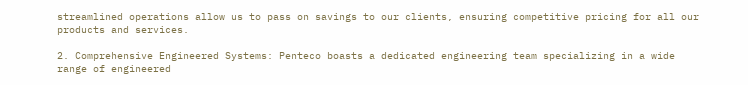streamlined operations allow us to pass on savings to our clients, ensuring competitive pricing for all our products and services.

2. Comprehensive Engineered Systems: Penteco boasts a dedicated engineering team specializing in a wide range of engineered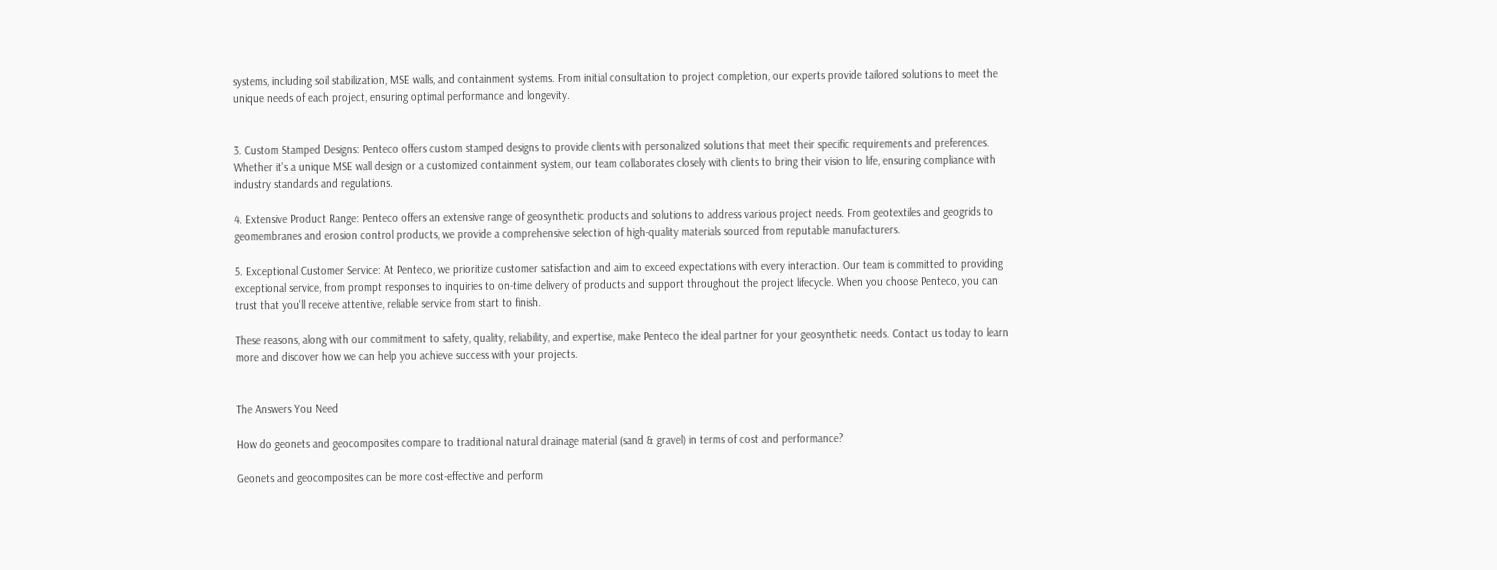systems, including soil stabilization, MSE walls, and containment systems. From initial consultation to project completion, our experts provide tailored solutions to meet the unique needs of each project, ensuring optimal performance and longevity.


3. Custom Stamped Designs: Penteco offers custom stamped designs to provide clients with personalized solutions that meet their specific requirements and preferences. Whether it's a unique MSE wall design or a customized containment system, our team collaborates closely with clients to bring their vision to life, ensuring compliance with industry standards and regulations.

4. Extensive Product Range: Penteco offers an extensive range of geosynthetic products and solutions to address various project needs. From geotextiles and geogrids to geomembranes and erosion control products, we provide a comprehensive selection of high-quality materials sourced from reputable manufacturers.

5. Exceptional Customer Service: At Penteco, we prioritize customer satisfaction and aim to exceed expectations with every interaction. Our team is committed to providing exceptional service, from prompt responses to inquiries to on-time delivery of products and support throughout the project lifecycle. When you choose Penteco, you can trust that you'll receive attentive, reliable service from start to finish.

These reasons, along with our commitment to safety, quality, reliability, and expertise, make Penteco the ideal partner for your geosynthetic needs. Contact us today to learn more and discover how we can help you achieve success with your projects.


The Answers You Need

How do geonets and geocomposites compare to traditional natural drainage material (sand & gravel) in terms of cost and performance?

Geonets and geocomposites can be more cost-effective and perform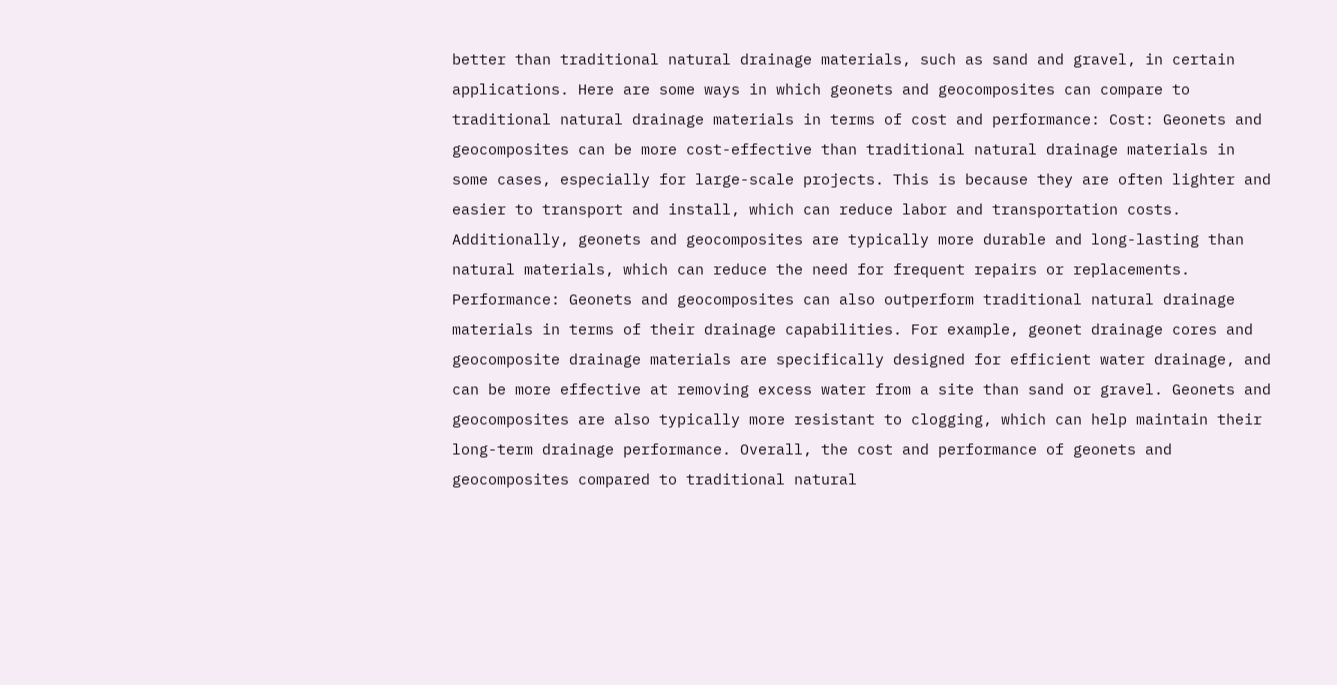better than traditional natural drainage materials, such as sand and gravel, in certain applications. Here are some ways in which geonets and geocomposites can compare to traditional natural drainage materials in terms of cost and performance: Cost: Geonets and geocomposites can be more cost-effective than traditional natural drainage materials in some cases, especially for large-scale projects. This is because they are often lighter and easier to transport and install, which can reduce labor and transportation costs. Additionally, geonets and geocomposites are typically more durable and long-lasting than natural materials, which can reduce the need for frequent repairs or replacements. Performance: Geonets and geocomposites can also outperform traditional natural drainage materials in terms of their drainage capabilities. For example, geonet drainage cores and geocomposite drainage materials are specifically designed for efficient water drainage, and can be more effective at removing excess water from a site than sand or gravel. Geonets and geocomposites are also typically more resistant to clogging, which can help maintain their long-term drainage performance. Overall, the cost and performance of geonets and geocomposites compared to traditional natural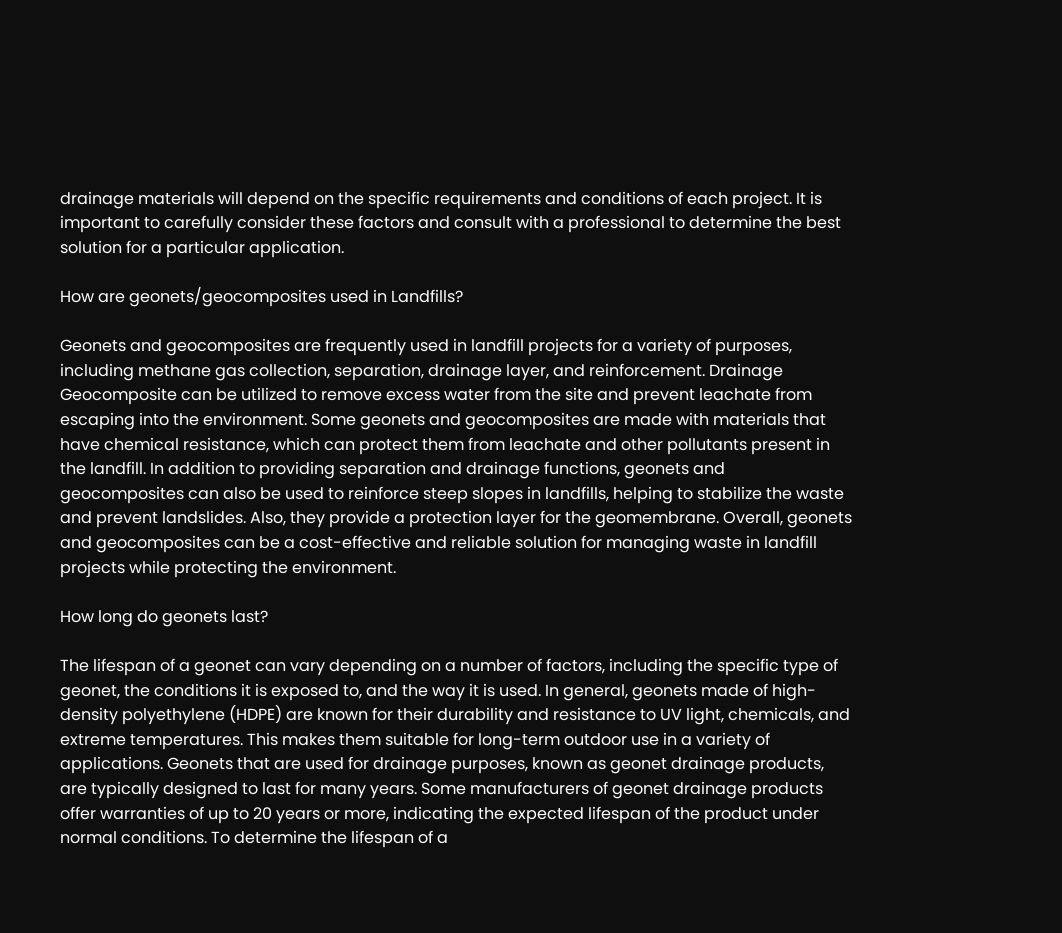drainage materials will depend on the specific requirements and conditions of each project. It is important to carefully consider these factors and consult with a professional to determine the best solution for a particular application.

How are geonets/geocomposites used in Landfills?

Geonets and geocomposites are frequently used in landfill projects for a variety of purposes, including methane gas collection, separation, drainage layer, and reinforcement. Drainage Geocomposite can be utilized to remove excess water from the site and prevent leachate from escaping into the environment. Some geonets and geocomposites are made with materials that have chemical resistance, which can protect them from leachate and other pollutants present in the landfill. In addition to providing separation and drainage functions, geonets and geocomposites can also be used to reinforce steep slopes in landfills, helping to stabilize the waste and prevent landslides. Also, they provide a protection layer for the geomembrane. Overall, geonets and geocomposites can be a cost-effective and reliable solution for managing waste in landfill projects while protecting the environment.

How long do geonets last?

The lifespan of a geonet can vary depending on a number of factors, including the specific type of geonet, the conditions it is exposed to, and the way it is used. In general, geonets made of high-density polyethylene (HDPE) are known for their durability and resistance to UV light, chemicals, and extreme temperatures. This makes them suitable for long-term outdoor use in a variety of applications. Geonets that are used for drainage purposes, known as geonet drainage products, are typically designed to last for many years. Some manufacturers of geonet drainage products offer warranties of up to 20 years or more, indicating the expected lifespan of the product under normal conditions. To determine the lifespan of a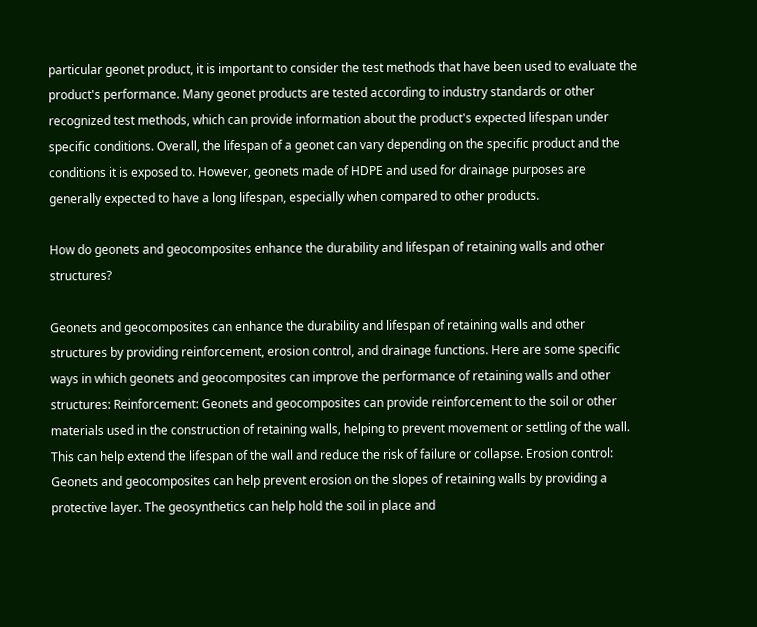particular geonet product, it is important to consider the test methods that have been used to evaluate the product's performance. Many geonet products are tested according to industry standards or other recognized test methods, which can provide information about the product's expected lifespan under specific conditions. Overall, the lifespan of a geonet can vary depending on the specific product and the conditions it is exposed to. However, geonets made of HDPE and used for drainage purposes are generally expected to have a long lifespan, especially when compared to other products.

How do geonets and geocomposites enhance the durability and lifespan of retaining walls and other structures?

Geonets and geocomposites can enhance the durability and lifespan of retaining walls and other structures by providing reinforcement, erosion control, and drainage functions. Here are some specific ways in which geonets and geocomposites can improve the performance of retaining walls and other structures: Reinforcement: Geonets and geocomposites can provide reinforcement to the soil or other materials used in the construction of retaining walls, helping to prevent movement or settling of the wall. This can help extend the lifespan of the wall and reduce the risk of failure or collapse. Erosion control: Geonets and geocomposites can help prevent erosion on the slopes of retaining walls by providing a protective layer. The geosynthetics can help hold the soil in place and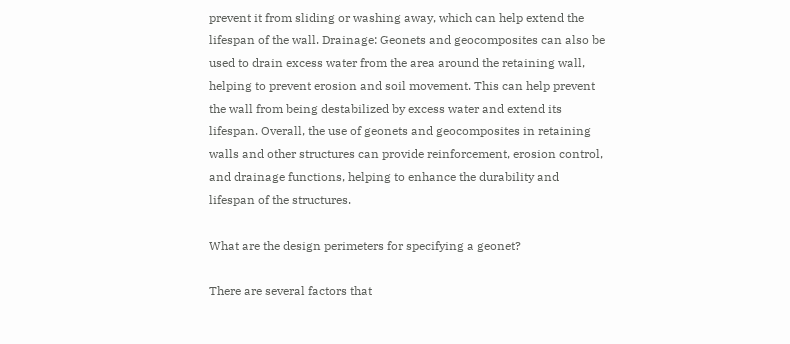prevent it from sliding or washing away, which can help extend the lifespan of the wall. Drainage: Geonets and geocomposites can also be used to drain excess water from the area around the retaining wall, helping to prevent erosion and soil movement. This can help prevent the wall from being destabilized by excess water and extend its lifespan. Overall, the use of geonets and geocomposites in retaining walls and other structures can provide reinforcement, erosion control, and drainage functions, helping to enhance the durability and lifespan of the structures.

What are the design perimeters for specifying a geonet?

There are several factors that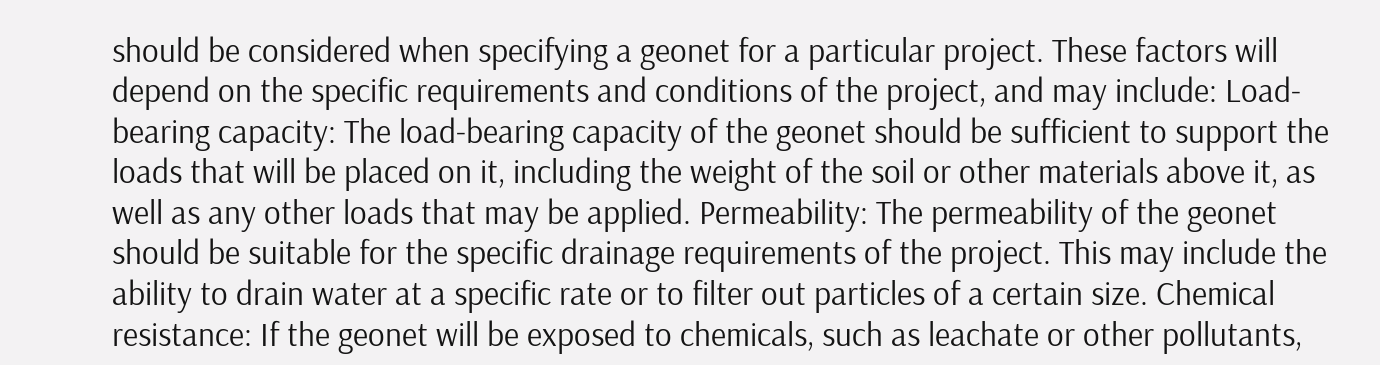should be considered when specifying a geonet for a particular project. These factors will depend on the specific requirements and conditions of the project, and may include: Load-bearing capacity: The load-bearing capacity of the geonet should be sufficient to support the loads that will be placed on it, including the weight of the soil or other materials above it, as well as any other loads that may be applied. Permeability: The permeability of the geonet should be suitable for the specific drainage requirements of the project. This may include the ability to drain water at a specific rate or to filter out particles of a certain size. Chemical resistance: If the geonet will be exposed to chemicals, such as leachate or other pollutants,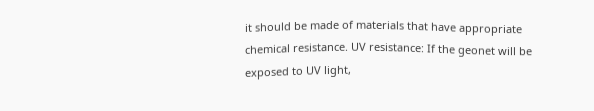it should be made of materials that have appropriate chemical resistance. UV resistance: If the geonet will be exposed to UV light,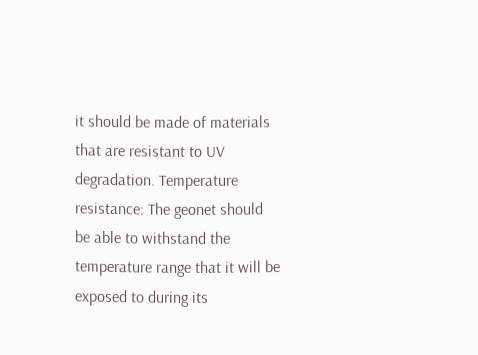it should be made of materials that are resistant to UV degradation. Temperature resistance: The geonet should be able to withstand the temperature range that it will be exposed to during its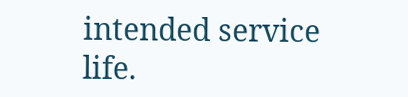intended service life.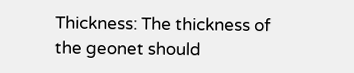Thickness: The thickness of the geonet should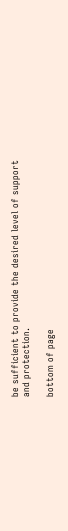be sufficient to provide the desired level of support and protection.

bottom of page